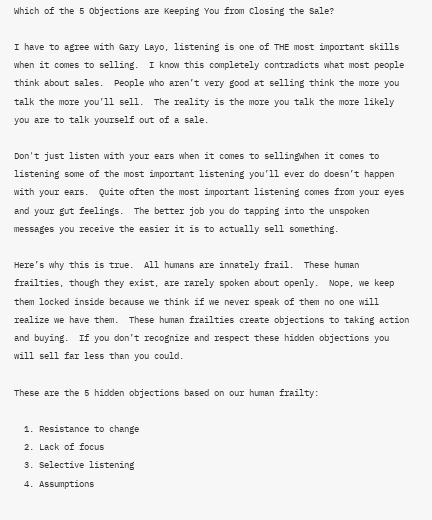Which of the 5 Objections are Keeping You from Closing the Sale?

I have to agree with Gary Layo, listening is one of THE most important skills when it comes to selling.  I know this completely contradicts what most people think about sales.  People who aren’t very good at selling think the more you talk the more you’ll sell.  The reality is the more you talk the more likely you are to talk yourself out of a sale.

Don't just listen with your ears when it comes to sellingWhen it comes to listening some of the most important listening you’ll ever do doesn’t happen with your ears.  Quite often the most important listening comes from your eyes and your gut feelings.  The better job you do tapping into the unspoken messages you receive the easier it is to actually sell something.

Here’s why this is true.  All humans are innately frail.  These human frailties, though they exist, are rarely spoken about openly.  Nope, we keep them locked inside because we think if we never speak of them no one will realize we have them.  These human frailties create objections to taking action and buying.  If you don’t recognize and respect these hidden objections you will sell far less than you could.

These are the 5 hidden objections based on our human frailty:

  1. Resistance to change
  2. Lack of focus
  3. Selective listening
  4. Assumptions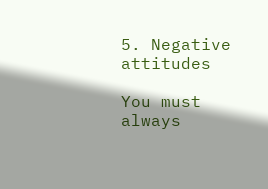5. Negative attitudes

You must always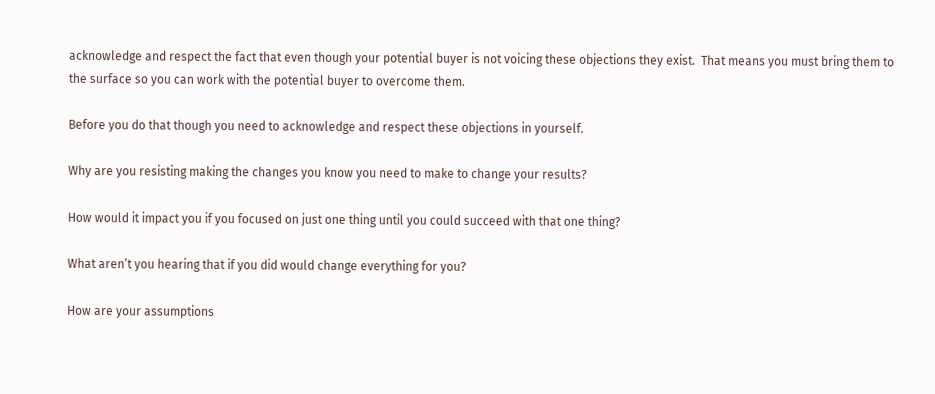acknowledge and respect the fact that even though your potential buyer is not voicing these objections they exist.  That means you must bring them to the surface so you can work with the potential buyer to overcome them.

Before you do that though you need to acknowledge and respect these objections in yourself.

Why are you resisting making the changes you know you need to make to change your results?

How would it impact you if you focused on just one thing until you could succeed with that one thing?

What aren’t you hearing that if you did would change everything for you?

How are your assumptions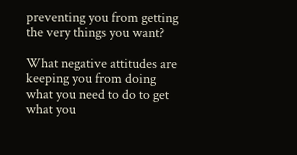preventing you from getting the very things you want?

What negative attitudes are keeping you from doing what you need to do to get what you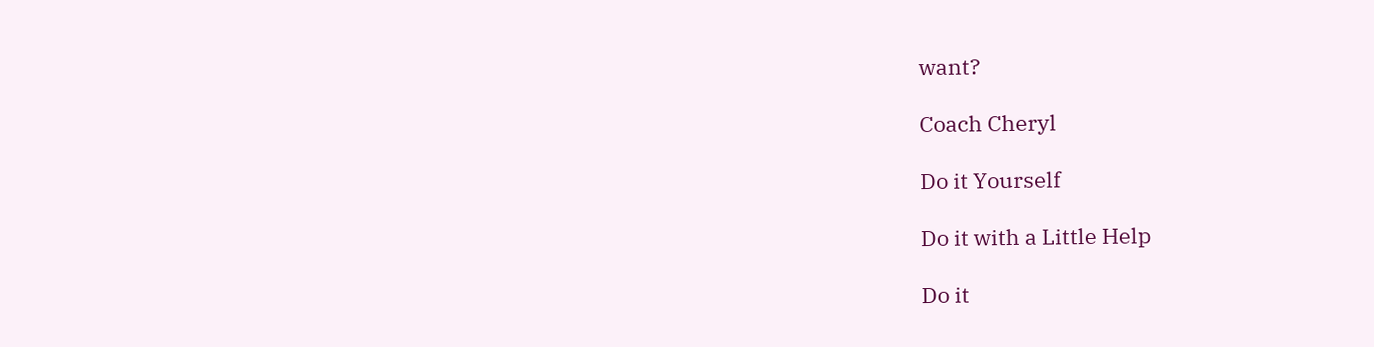want?

Coach Cheryl

Do it Yourself

Do it with a Little Help

Do it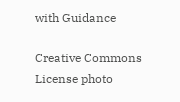with Guidance

Creative Commons License photo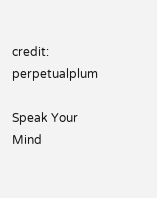credit: perpetualplum

Speak Your Mind